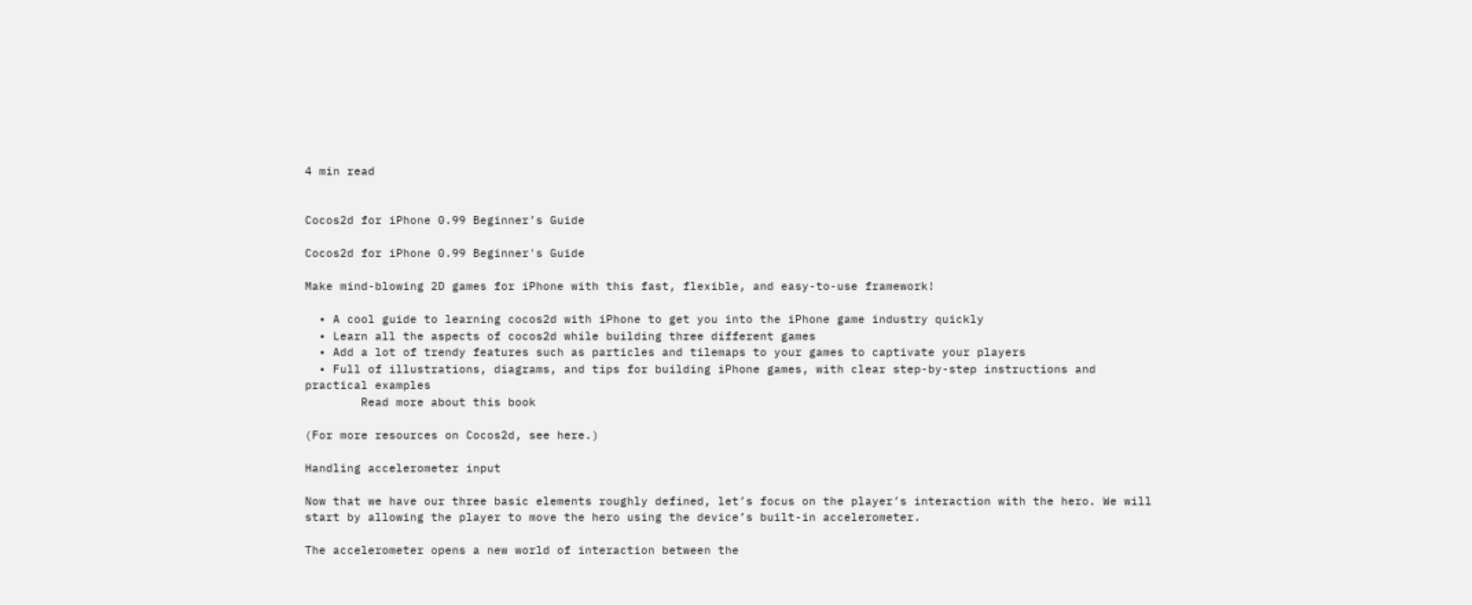4 min read


Cocos2d for iPhone 0.99 Beginner’s Guide

Cocos2d for iPhone 0.99 Beginner's Guide

Make mind-blowing 2D games for iPhone with this fast, flexible, and easy-to-use framework!

  • A cool guide to learning cocos2d with iPhone to get you into the iPhone game industry quickly
  • Learn all the aspects of cocos2d while building three different games
  • Add a lot of trendy features such as particles and tilemaps to your games to captivate your players
  • Full of illustrations, diagrams, and tips for building iPhone games, with clear step-by-step instructions and practical examples
        Read more about this book

(For more resources on Cocos2d, see here.)

Handling accelerometer input

Now that we have our three basic elements roughly defined, let’s focus on the player’s interaction with the hero. We will start by allowing the player to move the hero using the device’s built-in accelerometer.

The accelerometer opens a new world of interaction between the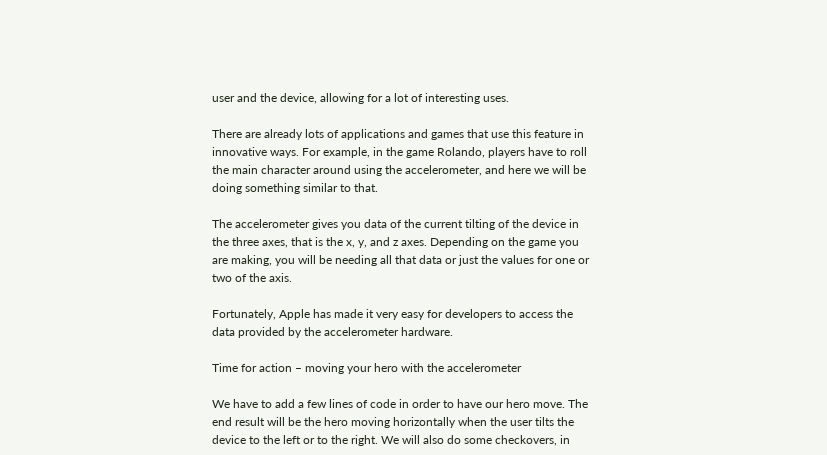user and the device, allowing for a lot of interesting uses.

There are already lots of applications and games that use this feature in innovative ways. For example, in the game Rolando, players have to roll the main character around using the accelerometer, and here we will be doing something similar to that.

The accelerometer gives you data of the current tilting of the device in the three axes, that is the x, y, and z axes. Depending on the game you are making, you will be needing all that data or just the values for one or two of the axis.

Fortunately, Apple has made it very easy for developers to access the data provided by the accelerometer hardware.

Time for action – moving your hero with the accelerometer

We have to add a few lines of code in order to have our hero move. The end result will be the hero moving horizontally when the user tilts the device to the left or to the right. We will also do some checkovers, in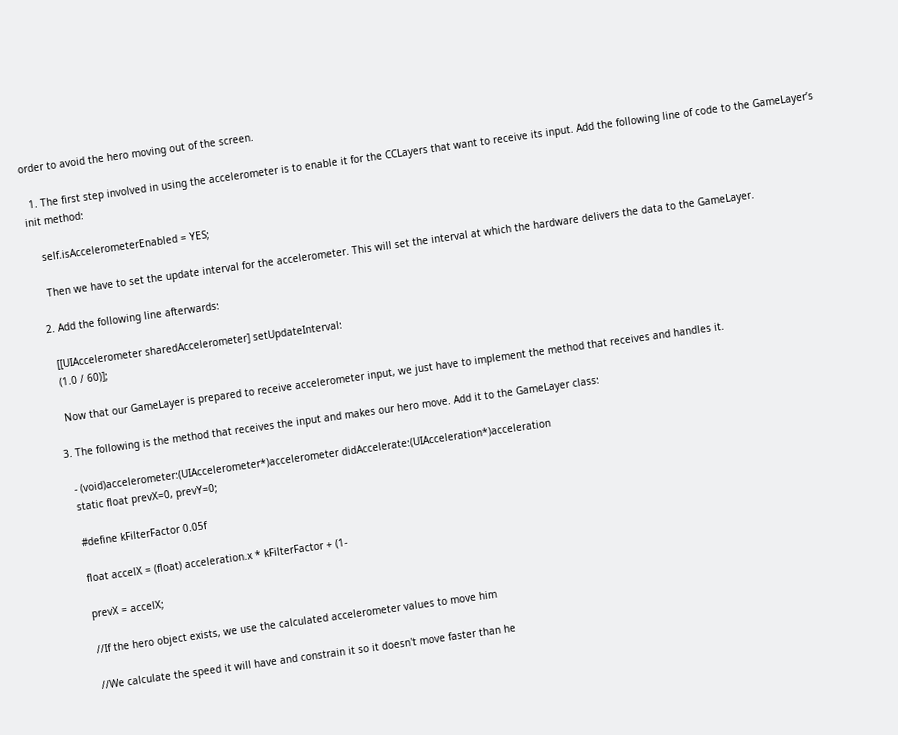order to avoid the hero moving out of the screen.

  1. The first step involved in using the accelerometer is to enable it for the CCLayers that want to receive its input. Add the following line of code to the GameLayer’s init method:

    self.isAccelerometerEnabled = YES;

    Then we have to set the update interval for the accelerometer. This will set the interval at which the hardware delivers the data to the GameLayer.

  2. Add the following line afterwards:

    [[UIAccelerometer sharedAccelerometer] setUpdateInterval:
    (1.0 / 60)];

    Now that our GameLayer is prepared to receive accelerometer input, we just have to implement the method that receives and handles it.

  3. The following is the method that receives the input and makes our hero move. Add it to the GameLayer class:

    - (void)accelerometer:(UIAccelerometer*)accelerometer didAccelerate:(UIAcceleration*)acceleration
    static float prevX=0, prevY=0;

    #define kFilterFactor 0.05f

    float accelX = (float) acceleration.x * kFilterFactor + (1-

    prevX = accelX;

    //If the hero object exists, we use the calculated accelerometer values to move him

    //We calculate the speed it will have and constrain it so it doesn't move faster than he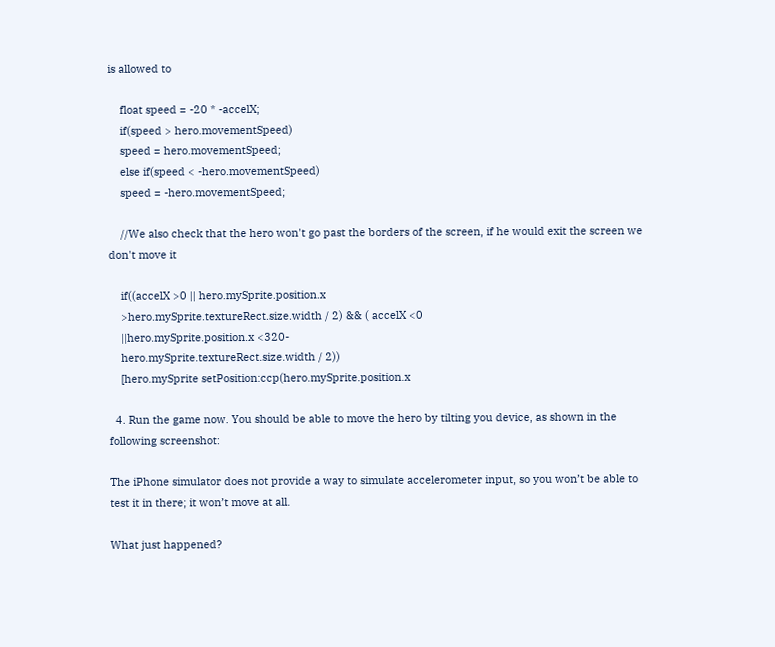is allowed to

    float speed = -20 * -accelX;
    if(speed > hero.movementSpeed)
    speed = hero.movementSpeed;
    else if(speed < -hero.movementSpeed)
    speed = -hero.movementSpeed;

    //We also check that the hero won't go past the borders of the screen, if he would exit the screen we don't move it

    if((accelX >0 || hero.mySprite.position.x
    >hero.mySprite.textureRect.size.width / 2) && ( accelX <0
    ||hero.mySprite.position.x <320-
    hero.mySprite.textureRect.size.width / 2))
    [hero.mySprite setPosition:ccp(hero.mySprite.position.x

  4. Run the game now. You should be able to move the hero by tilting you device, as shown in the following screenshot:

The iPhone simulator does not provide a way to simulate accelerometer input, so you won’t be able to test it in there; it won’t move at all.

What just happened?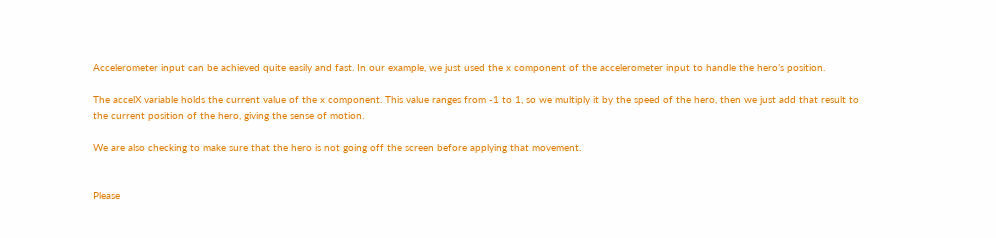Accelerometer input can be achieved quite easily and fast. In our example, we just used the x component of the accelerometer input to handle the hero’s position.

The accelX variable holds the current value of the x component. This value ranges from -1 to 1, so we multiply it by the speed of the hero, then we just add that result to the current position of the hero, giving the sense of motion.

We are also checking to make sure that the hero is not going off the screen before applying that movement.


Please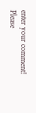enter your comment!
Please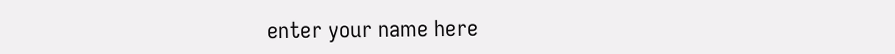enter your name here